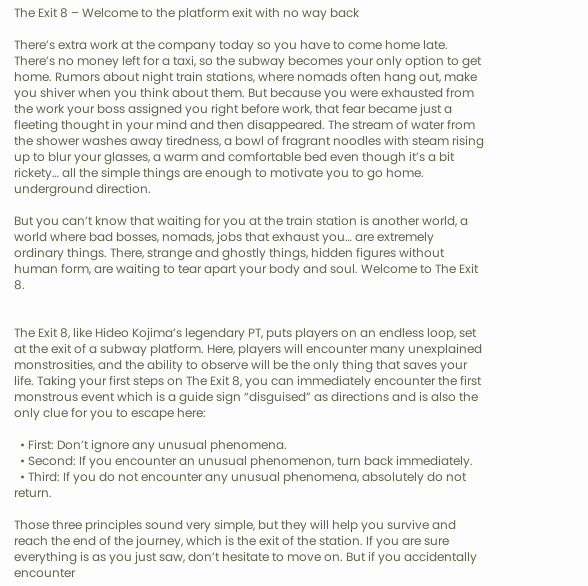The Exit 8 – Welcome to the platform exit with no way back

There’s extra work at the company today so you have to come home late. There’s no money left for a taxi, so the subway becomes your only option to get home. Rumors about night train stations, where nomads often hang out, make you shiver when you think about them. But because you were exhausted from the work your boss assigned you right before work, that fear became just a fleeting thought in your mind and then disappeared. The stream of water from the shower washes away tiredness, a bowl of fragrant noodles with steam rising up to blur your glasses, a warm and comfortable bed even though it’s a bit rickety… all the simple things are enough to motivate you to go home. underground direction.

But you can’t know that waiting for you at the train station is another world, a world where bad bosses, nomads, jobs that exhaust you… are extremely ordinary things. There, strange and ghostly things, hidden figures without human form, are waiting to tear apart your body and soul. Welcome to The Exit 8.


The Exit 8, like Hideo Kojima’s legendary PT, puts players on an endless loop, set at the exit of a subway platform. Here, players will encounter many unexplained monstrosities, and the ability to observe will be the only thing that saves your life. Taking your first steps on The Exit 8, you can immediately encounter the first monstrous event which is a guide sign “disguised” as directions and is also the only clue for you to escape here:

  • First: Don’t ignore any unusual phenomena.
  • Second: If you encounter an unusual phenomenon, turn back immediately.
  • Third: If you do not encounter any unusual phenomena, absolutely do not return.

Those three principles sound very simple, but they will help you survive and reach the end of the journey, which is the exit of the station. If you are sure everything is as you just saw, don’t hesitate to move on. But if you accidentally encounter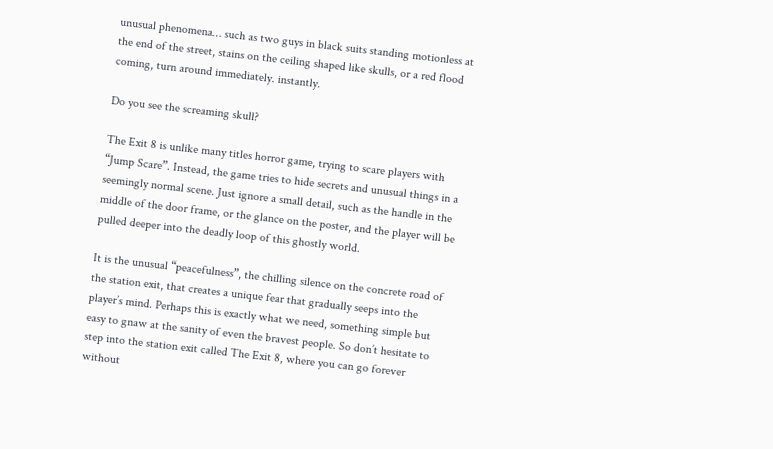unusual phenomena… such as two guys in black suits standing motionless at the end of the street, stains on the ceiling shaped like skulls, or a red flood coming, turn around immediately. instantly.

Do you see the screaming skull?

The Exit 8 is unlike many titles horror game, trying to scare players with “Jump Scare”. Instead, the game tries to hide secrets and unusual things in a seemingly normal scene. Just ignore a small detail, such as the handle in the middle of the door frame, or the glance on the poster, and the player will be pulled deeper into the deadly loop of this ghostly world.

It is the unusual “peacefulness”, the chilling silence on the concrete road of the station exit, that creates a unique fear that gradually seeps into the player’s mind. Perhaps this is exactly what we need, something simple but easy to gnaw at the sanity of even the bravest people. So don’t hesitate to step into the station exit called The Exit 8, where you can go forever without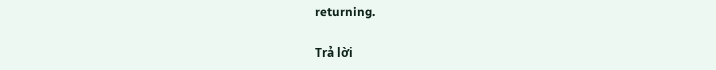returning.

Trả lời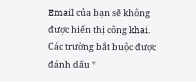Email của bạn sẽ không được hiển thị công khai. Các trường bắt buộc được đánh dấu *